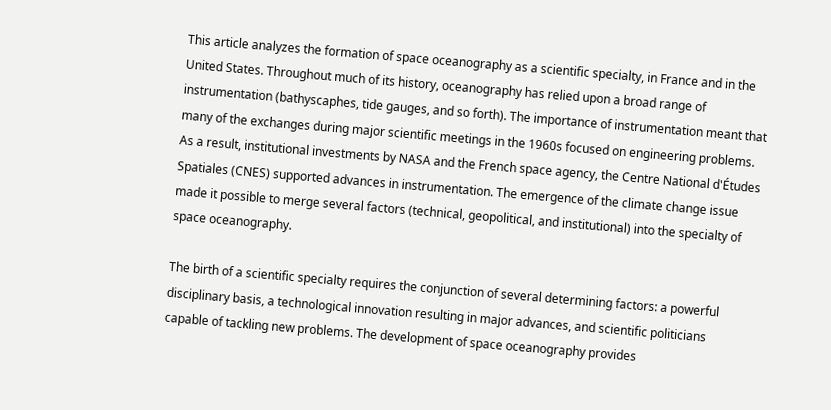This article analyzes the formation of space oceanography as a scientific specialty, in France and in the United States. Throughout much of its history, oceanography has relied upon a broad range of instrumentation (bathyscaphes, tide gauges, and so forth). The importance of instrumentation meant that many of the exchanges during major scientific meetings in the 1960s focused on engineering problems. As a result, institutional investments by NASA and the French space agency, the Centre National d'Études Spatiales (CNES) supported advances in instrumentation. The emergence of the climate change issue made it possible to merge several factors (technical, geopolitical, and institutional) into the specialty of space oceanography.

The birth of a scientific specialty requires the conjunction of several determining factors: a powerful disciplinary basis, a technological innovation resulting in major advances, and scientific politicians capable of tackling new problems. The development of space oceanography provides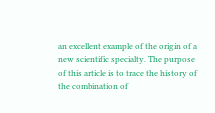an excellent example of the origin of a new scientific specialty. The purpose of this article is to trace the history of the combination of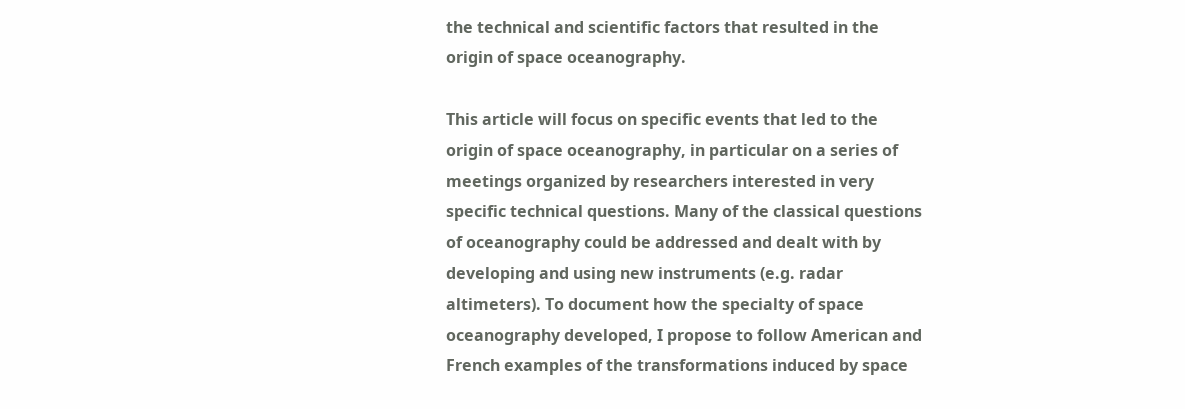the technical and scientific factors that resulted in the origin of space oceanography.

This article will focus on specific events that led to the origin of space oceanography, in particular on a series of meetings organized by researchers interested in very specific technical questions. Many of the classical questions of oceanography could be addressed and dealt with by developing and using new instruments (e.g. radar altimeters). To document how the specialty of space oceanography developed, I propose to follow American and French examples of the transformations induced by space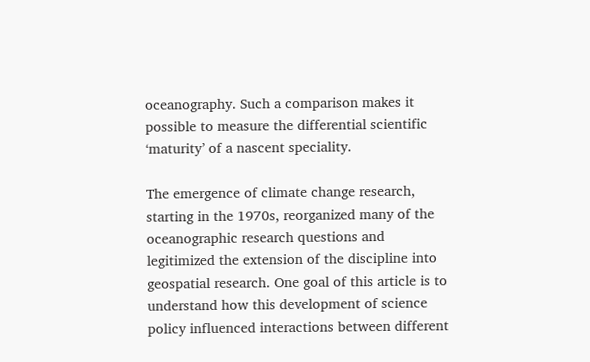oceanography. Such a comparison makes it possible to measure the differential scientific ‘maturity’ of a nascent speciality.

The emergence of climate change research, starting in the 1970s, reorganized many of the oceanographic research questions and legitimized the extension of the discipline into geospatial research. One goal of this article is to understand how this development of science policy influenced interactions between different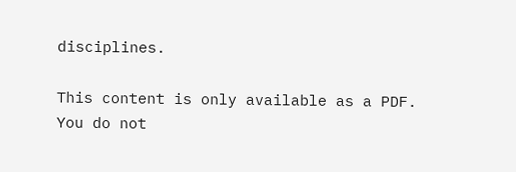disciplines.

This content is only available as a PDF.
You do not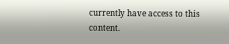currently have access to this content.